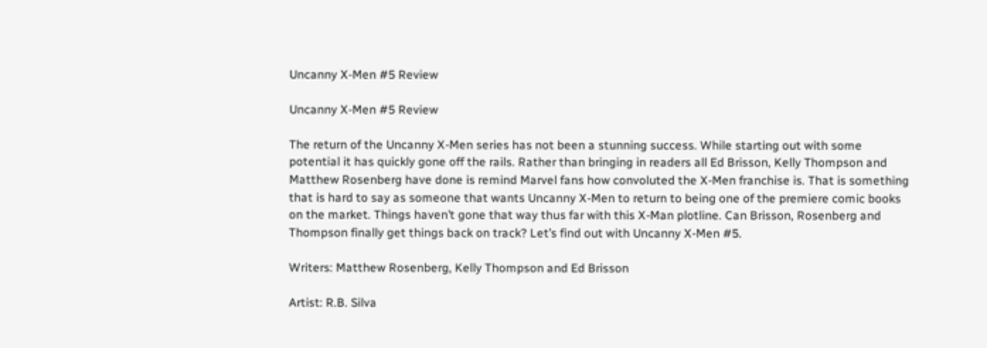Uncanny X-Men #5 Review

Uncanny X-Men #5 Review

The return of the Uncanny X-Men series has not been a stunning success. While starting out with some potential it has quickly gone off the rails. Rather than bringing in readers all Ed Brisson, Kelly Thompson and Matthew Rosenberg have done is remind Marvel fans how convoluted the X-Men franchise is. That is something that is hard to say as someone that wants Uncanny X-Men to return to being one of the premiere comic books on the market. Things haven’t gone that way thus far with this X-Man plotline. Can Brisson, Rosenberg and Thompson finally get things back on track? Let’s find out with Uncanny X-Men #5.

Writers: Matthew Rosenberg, Kelly Thompson and Ed Brisson

Artist: R.B. Silva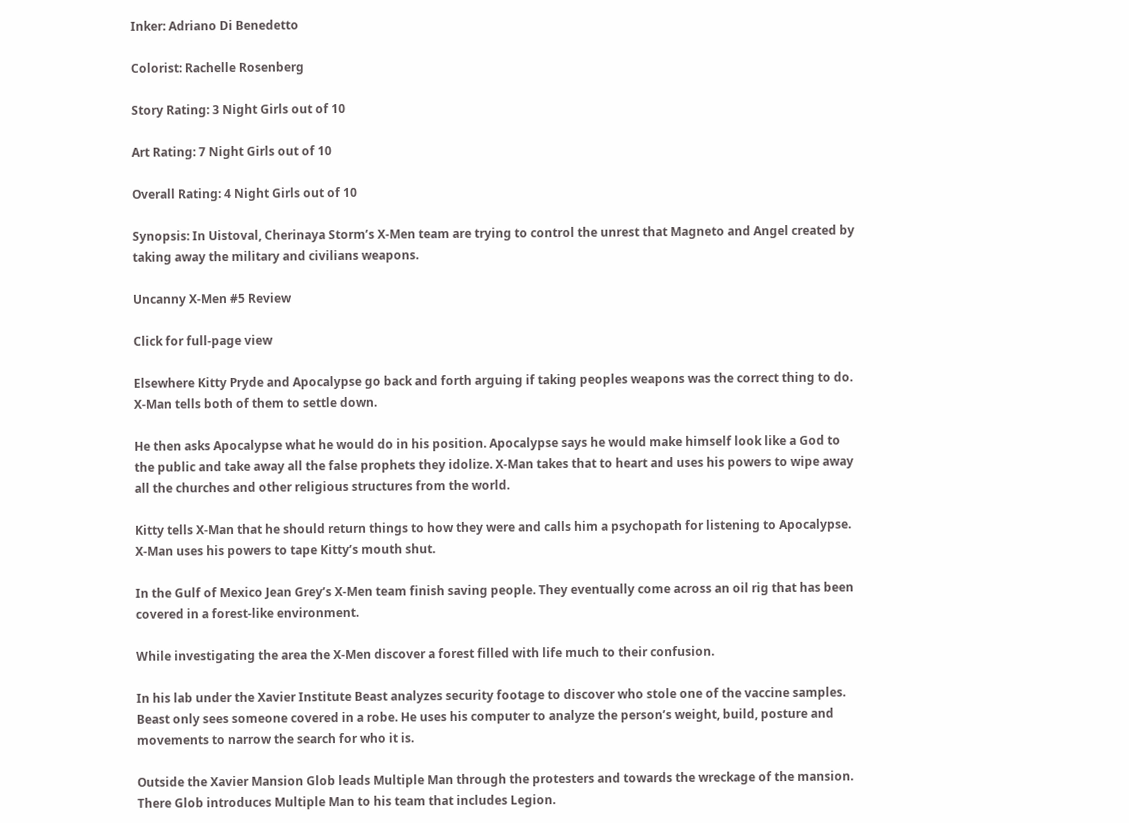Inker: Adriano Di Benedetto

Colorist: Rachelle Rosenberg

Story Rating: 3 Night Girls out of 10

Art Rating: 7 Night Girls out of 10

Overall Rating: 4 Night Girls out of 10

Synopsis: In Uistoval, Cherinaya Storm’s X-Men team are trying to control the unrest that Magneto and Angel created by taking away the military and civilians weapons.

Uncanny X-Men #5 Review

Click for full-page view

Elsewhere Kitty Pryde and Apocalypse go back and forth arguing if taking peoples weapons was the correct thing to do. X-Man tells both of them to settle down.

He then asks Apocalypse what he would do in his position. Apocalypse says he would make himself look like a God to the public and take away all the false prophets they idolize. X-Man takes that to heart and uses his powers to wipe away all the churches and other religious structures from the world.

Kitty tells X-Man that he should return things to how they were and calls him a psychopath for listening to Apocalypse. X-Man uses his powers to tape Kitty’s mouth shut.

In the Gulf of Mexico Jean Grey’s X-Men team finish saving people. They eventually come across an oil rig that has been covered in a forest-like environment.

While investigating the area the X-Men discover a forest filled with life much to their confusion.

In his lab under the Xavier Institute Beast analyzes security footage to discover who stole one of the vaccine samples. Beast only sees someone covered in a robe. He uses his computer to analyze the person’s weight, build, posture and movements to narrow the search for who it is.

Outside the Xavier Mansion Glob leads Multiple Man through the protesters and towards the wreckage of the mansion. There Glob introduces Multiple Man to his team that includes Legion.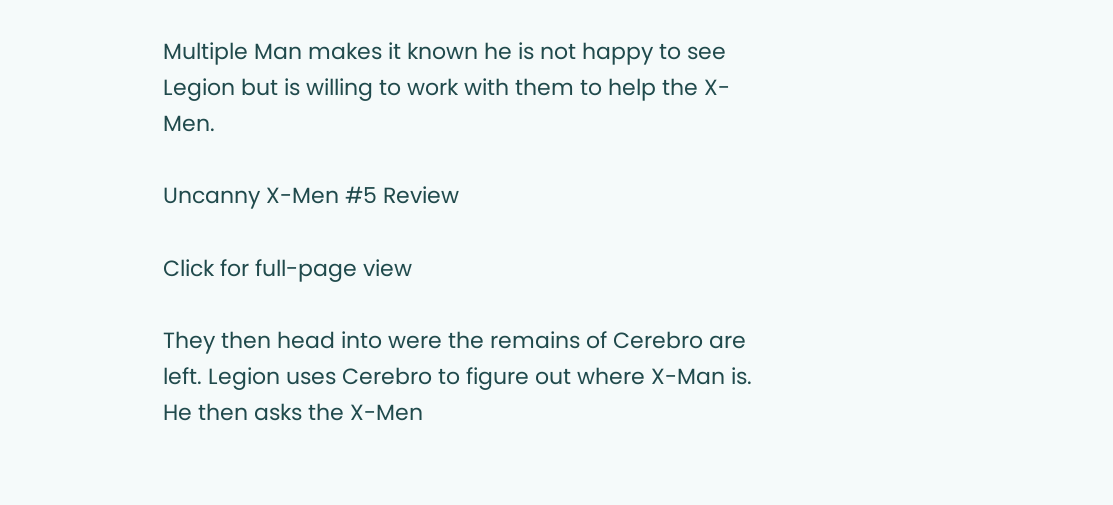Multiple Man makes it known he is not happy to see Legion but is willing to work with them to help the X-Men.

Uncanny X-Men #5 Review

Click for full-page view

They then head into were the remains of Cerebro are left. Legion uses Cerebro to figure out where X-Man is. He then asks the X-Men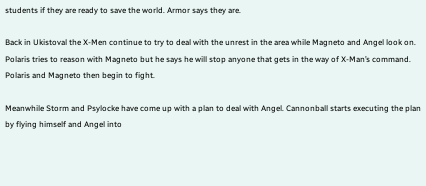students if they are ready to save the world. Armor says they are.

Back in Ukistoval the X-Men continue to try to deal with the unrest in the area while Magneto and Angel look on. Polaris tries to reason with Magneto but he says he will stop anyone that gets in the way of X-Man’s command. Polaris and Magneto then begin to fight.

Meanwhile Storm and Psylocke have come up with a plan to deal with Angel. Cannonball starts executing the plan by flying himself and Angel into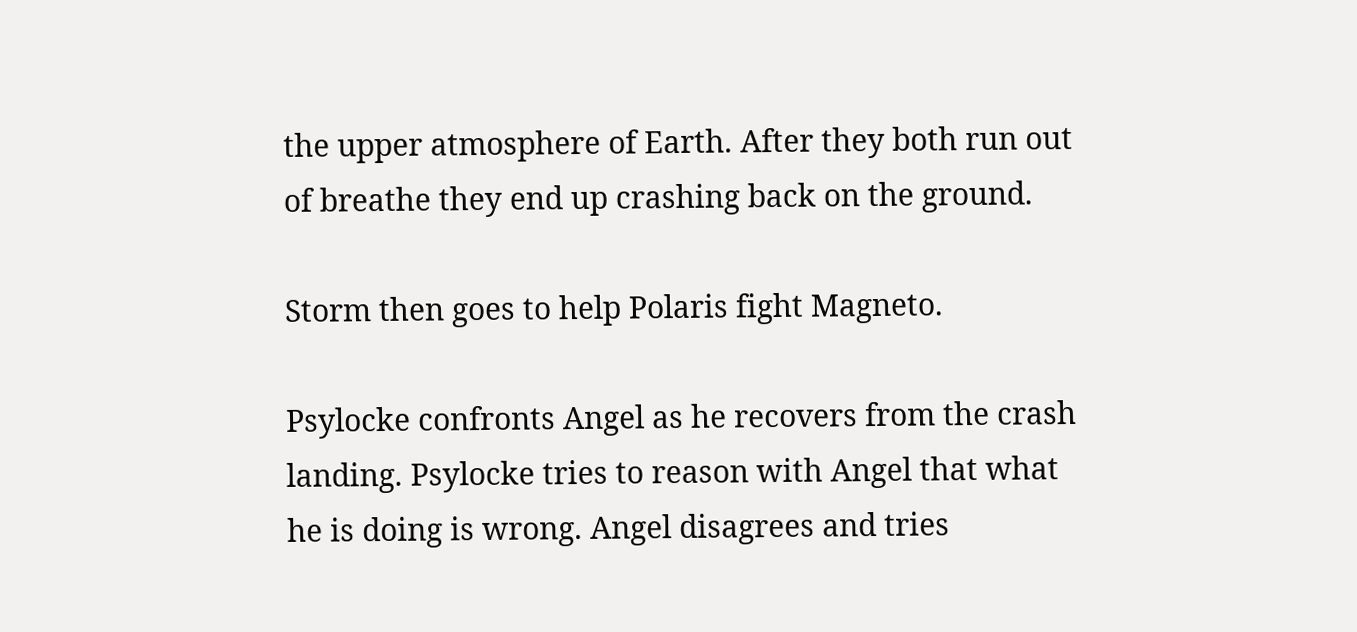the upper atmosphere of Earth. After they both run out of breathe they end up crashing back on the ground.

Storm then goes to help Polaris fight Magneto.

Psylocke confronts Angel as he recovers from the crash landing. Psylocke tries to reason with Angel that what he is doing is wrong. Angel disagrees and tries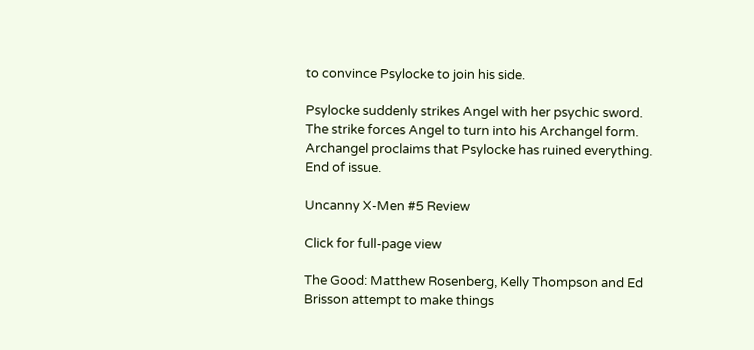to convince Psylocke to join his side.

Psylocke suddenly strikes Angel with her psychic sword. The strike forces Angel to turn into his Archangel form. Archangel proclaims that Psylocke has ruined everything. End of issue.

Uncanny X-Men #5 Review

Click for full-page view

The Good: Matthew Rosenberg, Kelly Thompson and Ed Brisson attempt to make things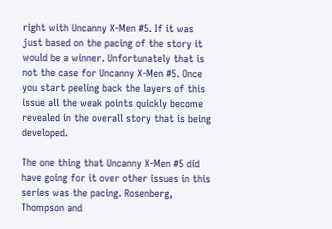right with Uncanny X-Men #5. If it was just based on the pacing of the story it would be a winner. Unfortunately that is not the case for Uncanny X-Men #5. Once you start peeling back the layers of this issue all the weak points quickly become revealed in the overall story that is being developed.

The one thing that Uncanny X-Men #5 did have going for it over other issues in this series was the pacing. Rosenberg, Thompson and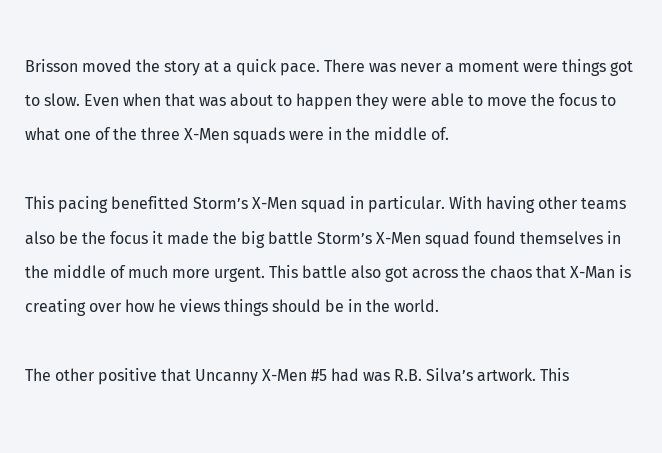Brisson moved the story at a quick pace. There was never a moment were things got to slow. Even when that was about to happen they were able to move the focus to what one of the three X-Men squads were in the middle of.

This pacing benefitted Storm’s X-Men squad in particular. With having other teams also be the focus it made the big battle Storm’s X-Men squad found themselves in the middle of much more urgent. This battle also got across the chaos that X-Man is creating over how he views things should be in the world.

The other positive that Uncanny X-Men #5 had was R.B. Silva’s artwork. This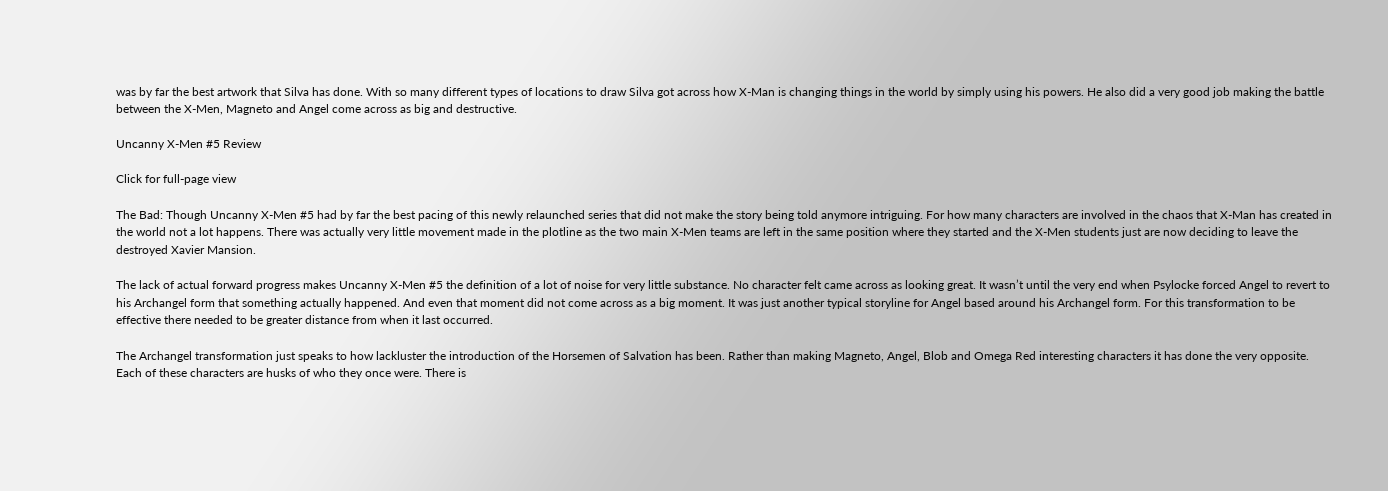was by far the best artwork that Silva has done. With so many different types of locations to draw Silva got across how X-Man is changing things in the world by simply using his powers. He also did a very good job making the battle between the X-Men, Magneto and Angel come across as big and destructive.

Uncanny X-Men #5 Review

Click for full-page view

The Bad: Though Uncanny X-Men #5 had by far the best pacing of this newly relaunched series that did not make the story being told anymore intriguing. For how many characters are involved in the chaos that X-Man has created in the world not a lot happens. There was actually very little movement made in the plotline as the two main X-Men teams are left in the same position where they started and the X-Men students just are now deciding to leave the destroyed Xavier Mansion.

The lack of actual forward progress makes Uncanny X-Men #5 the definition of a lot of noise for very little substance. No character felt came across as looking great. It wasn’t until the very end when Psylocke forced Angel to revert to his Archangel form that something actually happened. And even that moment did not come across as a big moment. It was just another typical storyline for Angel based around his Archangel form. For this transformation to be effective there needed to be greater distance from when it last occurred.

The Archangel transformation just speaks to how lackluster the introduction of the Horsemen of Salvation has been. Rather than making Magneto, Angel, Blob and Omega Red interesting characters it has done the very opposite. Each of these characters are husks of who they once were. There is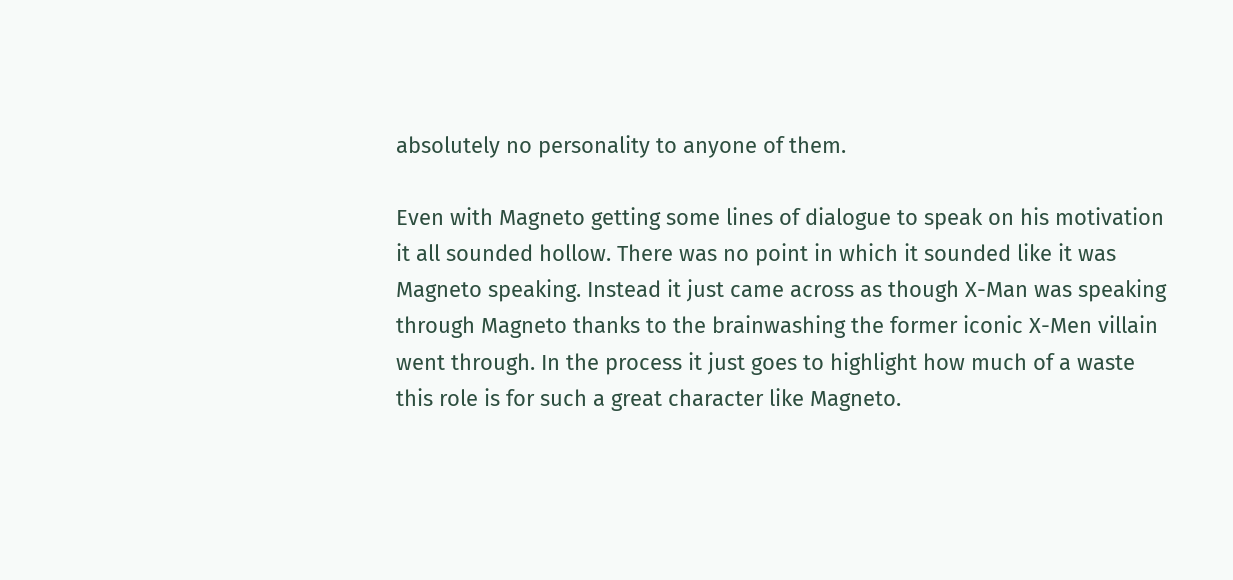absolutely no personality to anyone of them.

Even with Magneto getting some lines of dialogue to speak on his motivation it all sounded hollow. There was no point in which it sounded like it was Magneto speaking. Instead it just came across as though X-Man was speaking through Magneto thanks to the brainwashing the former iconic X-Men villain went through. In the process it just goes to highlight how much of a waste this role is for such a great character like Magneto.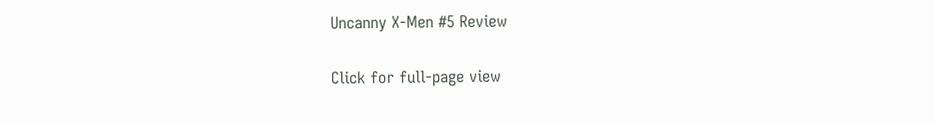Uncanny X-Men #5 Review

Click for full-page view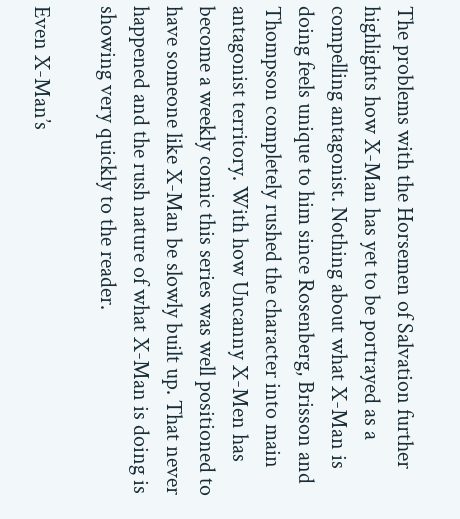The problems with the Horsemen of Salvation further highlights how X-Man has yet to be portrayed as a compelling antagonist. Nothing about what X-Man is doing feels unique to him since Rosenberg, Brisson and Thompson completely rushed the character into main antagonist territory. With how Uncanny X-Men has become a weekly comic this series was well positioned to have someone like X-Man be slowly built up. That never happened and the rush nature of what X-Man is doing is showing very quickly to the reader.

Even X-Man’s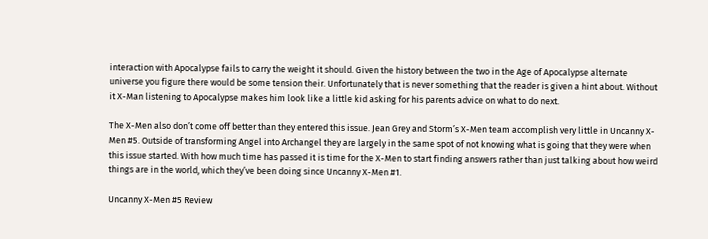interaction with Apocalypse fails to carry the weight it should. Given the history between the two in the Age of Apocalypse alternate universe you figure there would be some tension their. Unfortunately that is never something that the reader is given a hint about. Without it X-Man listening to Apocalypse makes him look like a little kid asking for his parents advice on what to do next.

The X-Men also don’t come off better than they entered this issue. Jean Grey and Storm’s X-Men team accomplish very little in Uncanny X-Men #5. Outside of transforming Angel into Archangel they are largely in the same spot of not knowing what is going that they were when this issue started. With how much time has passed it is time for the X-Men to start finding answers rather than just talking about how weird things are in the world, which they’ve been doing since Uncanny X-Men #1.

Uncanny X-Men #5 Review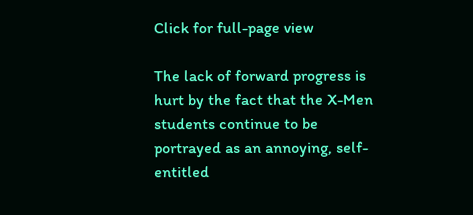Click for full-page view

The lack of forward progress is hurt by the fact that the X-Men students continue to be portrayed as an annoying, self-entitled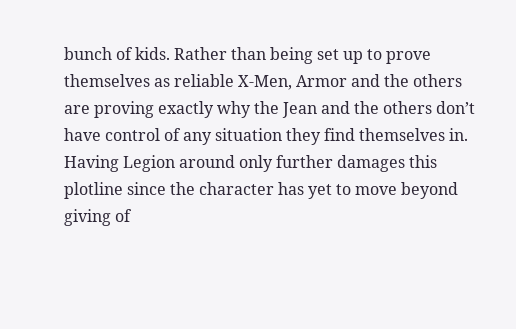bunch of kids. Rather than being set up to prove themselves as reliable X-Men, Armor and the others are proving exactly why the Jean and the others don’t have control of any situation they find themselves in. Having Legion around only further damages this plotline since the character has yet to move beyond giving of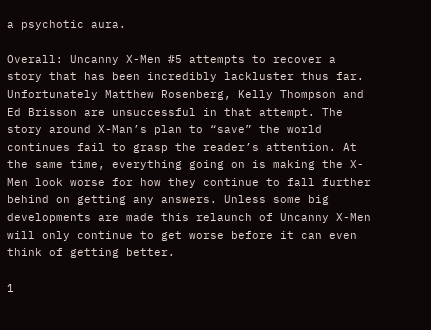a psychotic aura.

Overall: Uncanny X-Men #5 attempts to recover a story that has been incredibly lackluster thus far. Unfortunately Matthew Rosenberg, Kelly Thompson and Ed Brisson are unsuccessful in that attempt. The story around X-Man’s plan to “save” the world continues fail to grasp the reader’s attention. At the same time, everything going on is making the X-Men look worse for how they continue to fall further behind on getting any answers. Unless some big developments are made this relaunch of Uncanny X-Men will only continue to get worse before it can even think of getting better.

1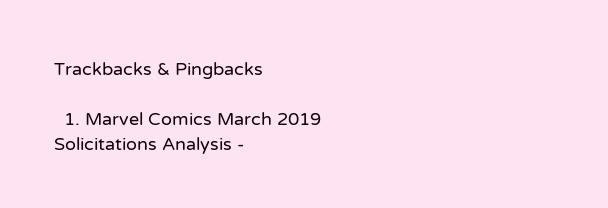Trackbacks & Pingbacks

  1. Marvel Comics March 2019 Solicitations Analysis -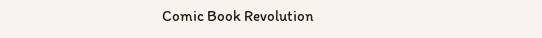Comic Book Revolution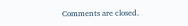Comments are closed.